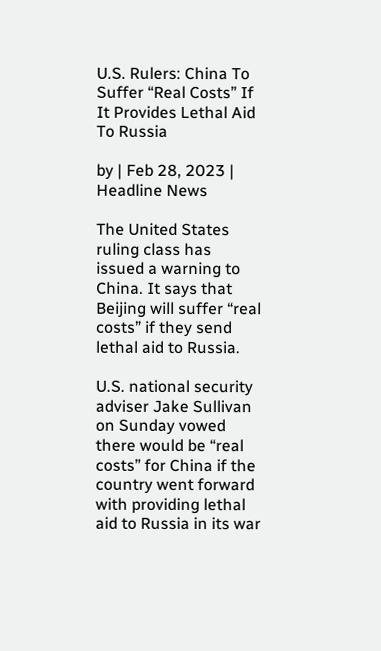U.S. Rulers: China To Suffer “Real Costs” If It Provides Lethal Aid To Russia

by | Feb 28, 2023 | Headline News

The United States ruling class has issued a warning to China. It says that Beijing will suffer “real costs” if they send lethal aid to Russia.

U.S. national security adviser Jake Sullivan on Sunday vowed there would be “real costs” for China if the country went forward with providing lethal aid to Russia in its war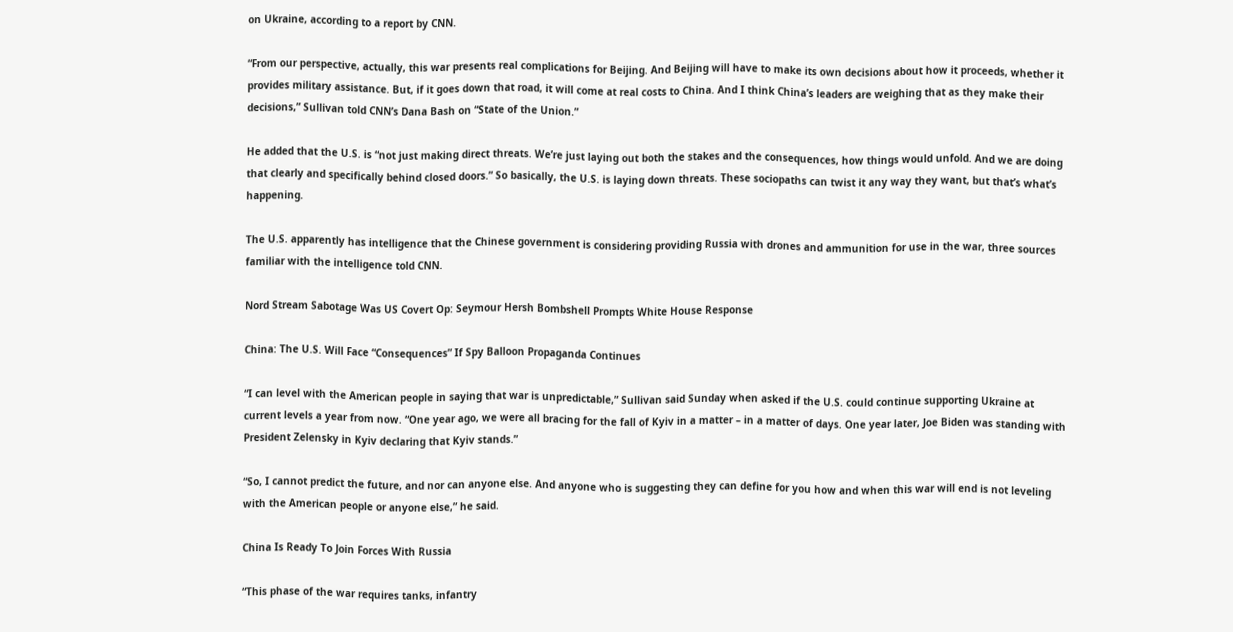on Ukraine, according to a report by CNN.

“From our perspective, actually, this war presents real complications for Beijing. And Beijing will have to make its own decisions about how it proceeds, whether it provides military assistance. But, if it goes down that road, it will come at real costs to China. And I think China’s leaders are weighing that as they make their decisions,” Sullivan told CNN’s Dana Bash on “State of the Union.”

He added that the U.S. is “not just making direct threats. We’re just laying out both the stakes and the consequences, how things would unfold. And we are doing that clearly and specifically behind closed doors.” So basically, the U.S. is laying down threats. These sociopaths can twist it any way they want, but that’s what’s happening.

The U.S. apparently has intelligence that the Chinese government is considering providing Russia with drones and ammunition for use in the war, three sources familiar with the intelligence told CNN.

Nord Stream Sabotage Was US Covert Op: Seymour Hersh Bombshell Prompts White House Response

China: The U.S. Will Face “Consequences” If Spy Balloon Propaganda Continues

“I can level with the American people in saying that war is unpredictable,” Sullivan said Sunday when asked if the U.S. could continue supporting Ukraine at current levels a year from now. “One year ago, we were all bracing for the fall of Kyiv in a matter – in a matter of days. One year later, Joe Biden was standing with President Zelensky in Kyiv declaring that Kyiv stands.”

“So, I cannot predict the future, and nor can anyone else. And anyone who is suggesting they can define for you how and when this war will end is not leveling with the American people or anyone else,” he said.

China Is Ready To Join Forces With Russia

“This phase of the war requires tanks, infantry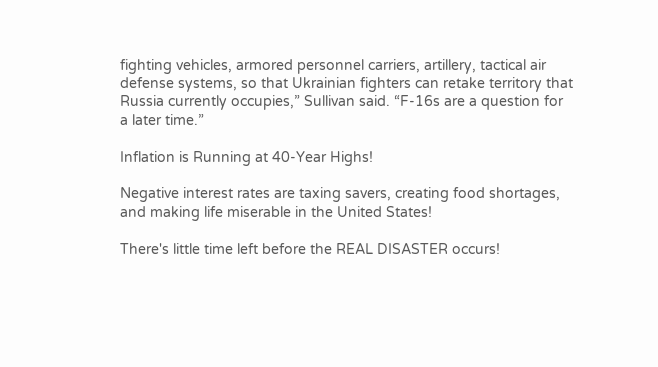fighting vehicles, armored personnel carriers, artillery, tactical air defense systems, so that Ukrainian fighters can retake territory that Russia currently occupies,” Sullivan said. “F-16s are a question for a later time.”

Inflation is Running at 40-Year Highs!

Negative interest rates are taxing savers, creating food shortages, and making life miserable in the United States!

There's little time left before the REAL DISASTER occurs!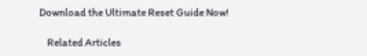Download the Ultimate Reset Guide Now!

    Related Articles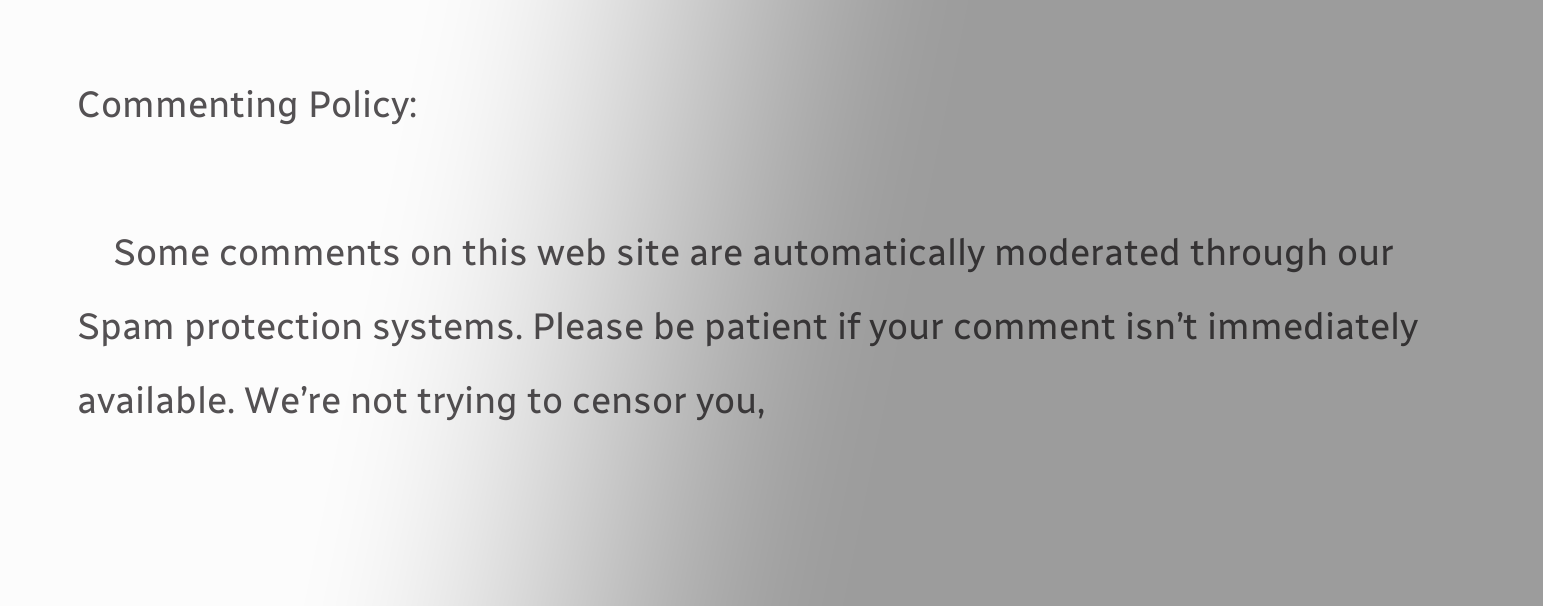Commenting Policy:

    Some comments on this web site are automatically moderated through our Spam protection systems. Please be patient if your comment isn’t immediately available. We’re not trying to censor you,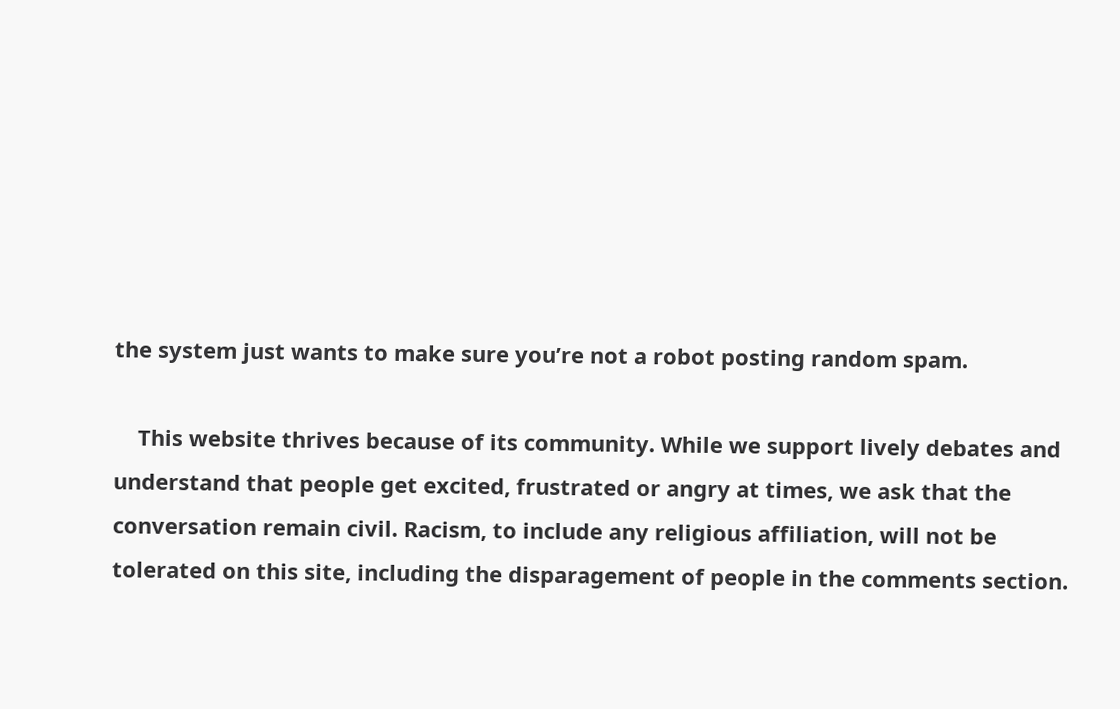the system just wants to make sure you’re not a robot posting random spam.

    This website thrives because of its community. While we support lively debates and understand that people get excited, frustrated or angry at times, we ask that the conversation remain civil. Racism, to include any religious affiliation, will not be tolerated on this site, including the disparagement of people in the comments section.